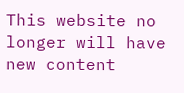This website no longer will have new content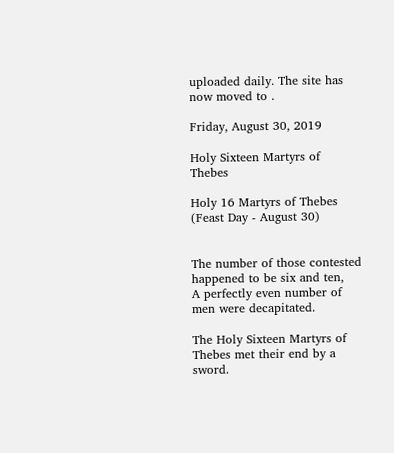uploaded daily. The site has now moved to .

Friday, August 30, 2019

Holy Sixteen Martyrs of Thebes

Holy 16 Martyrs of Thebes (Feast Day - August 30)


The number of those contested happened to be six and ten,
A perfectly even number of men were decapitated.

The Holy Sixteen Martyrs of Thebes met their end by a sword.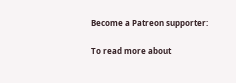Become a Patreon supporter:

To read more about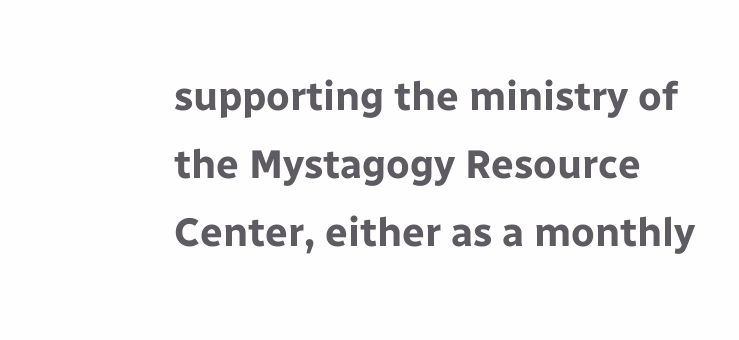supporting the ministry of the Mystagogy Resource Center, either as a monthly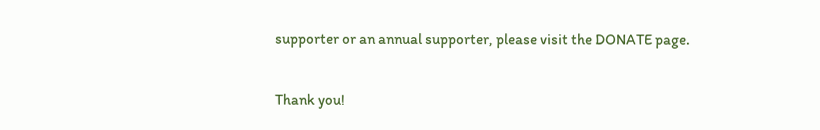supporter or an annual supporter, please visit the DONATE page.

Thank you!